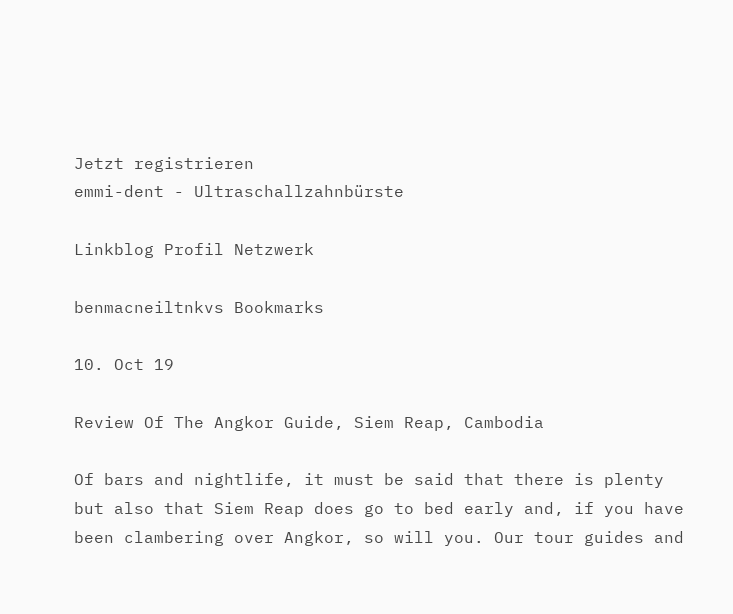Jetzt registrieren
emmi-dent - Ultraschallzahnbürste

Linkblog Profil Netzwerk

benmacneiltnkvs Bookmarks

10. Oct 19

Review Of The Angkor Guide, Siem Reap, Cambodia

Of bars and nightlife, it must be said that there is plenty but also that Siem Reap does go to bed early and, if you have been clambering over Angkor, so will you. Our tour guides and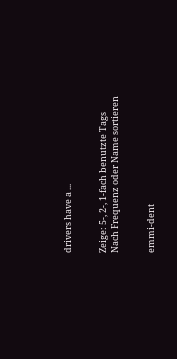drivers have a ...


Zeige: 5-, 2-, 1-fach benutzte Tags
Nach Frequenz oder Name sortieren


emmi-dent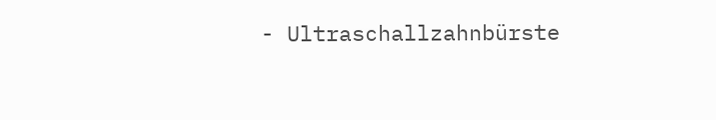- Ultraschallzahnbürste